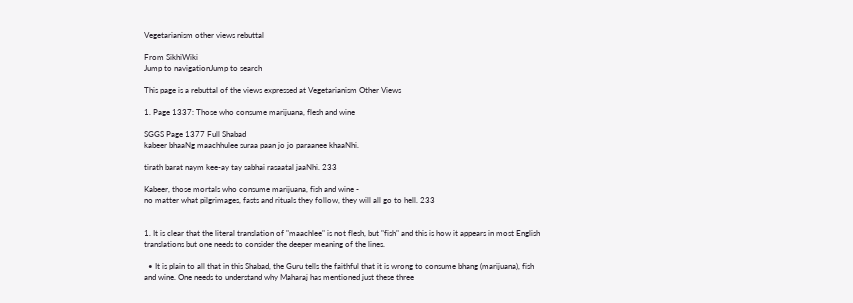Vegetarianism other views rebuttal

From SikhiWiki
Jump to navigationJump to search

This page is a rebuttal of the views expressed at Vegetarianism Other Views

1. Page 1337: Those who consume marijuana, flesh and wine

SGGS Page 1377 Full Shabad
kabeer bhaaNg maachhulee suraa paan jo jo paraanee khaaNhi.

tirath barat naym kee-ay tay sabhai rasaatal jaaNhi. 233

Kabeer, those mortals who consume marijuana, fish and wine -
no matter what pilgrimages, fasts and rituals they follow, they will all go to hell. 233


1. It is clear that the literal translation of "maachlee" is not flesh, but "fish" and this is how it appears in most English translations but one needs to consider the deeper meaning of the lines.

  • It is plain to all that in this Shabad, the Guru tells the faithful that it is wrong to consume bhang (marijuana), fish and wine. One needs to understand why Maharaj has mentioned just these three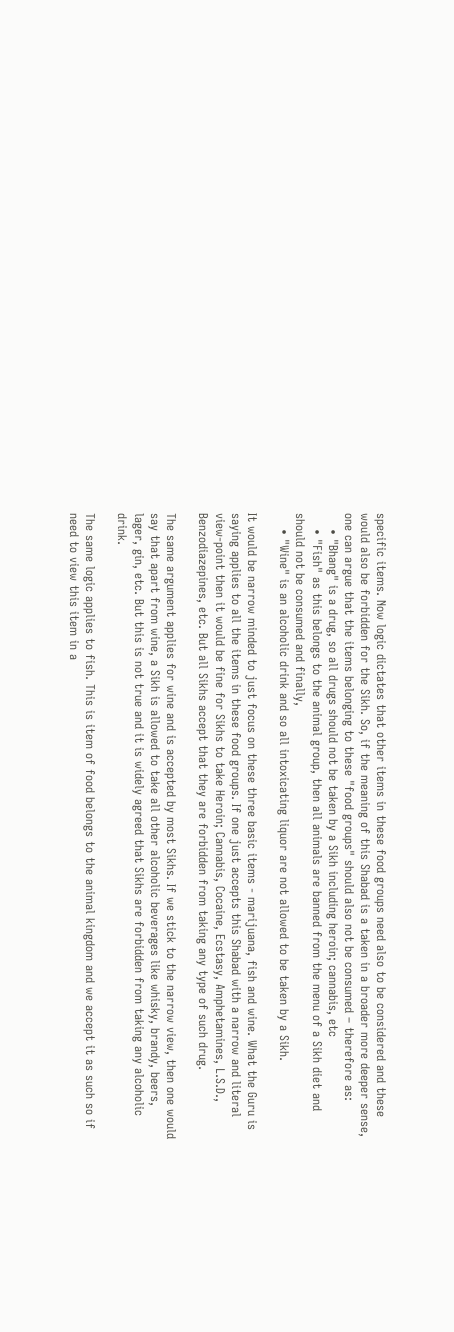specific items. Now logic dictates that other items in these food groups need also to be considered and these would also be forbidden for the Sikh. So, if the meaning of this Shabad is a taken in a broader more deeper sense, one can argue that the items belonging to these "food groups" should also not be consumed – therefore as:
    • "Bhang" is a drug, so all drugs should not be taken by a Sikh including heroin; cannabis, etc
    • "Fish" as this belongs to the animal group, then all animals are banned from the menu of a Sikh diet and should not be consumed and finally,
    • "Wine" is an alcoholic drink and so all intoxicating liquor are not allowed to be taken by a Sikh.

It would be narrow minded to just focus on these three basic items - marijuana, fish and wine. What the Guru is saying applies to all the items in these food groups. If one just accepts this Shabad with a narrow and literal view-point then it would be fine for Sikhs to take Heroin; Cannabis, Cocaine, Ecstasy, Amphetamines, L.S.D., Benzodiazepines, etc. But all Sikhs accept that they are forbidden from taking any type of such drug.

The same argument applies for wine and is accepted by most Sikhs. If we stick to the narrow view, then one would say that apart from wine, a Sikh is allowed to take all other alcoholic beverages like whisky, brandy, beers, lager, gin, etc. But this is not true and it is widely agreed that Sikhs are forbidden from taking any alcoholic drink.

The same logic applies to fish. This is item of food belongs to the animal kingdom and we accept it as such so if need to view this item in a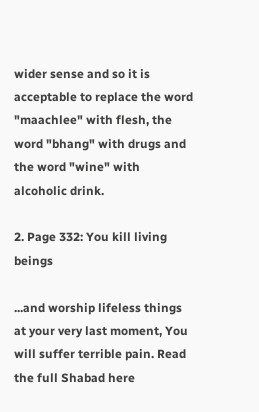wider sense and so it is acceptable to replace the word "maachlee" with flesh, the word "bhang" with drugs and the word "wine" with alcoholic drink.

2. Page 332: You kill living beings

...and worship lifeless things at your very last moment, You will suffer terrible pain. Read the full Shabad here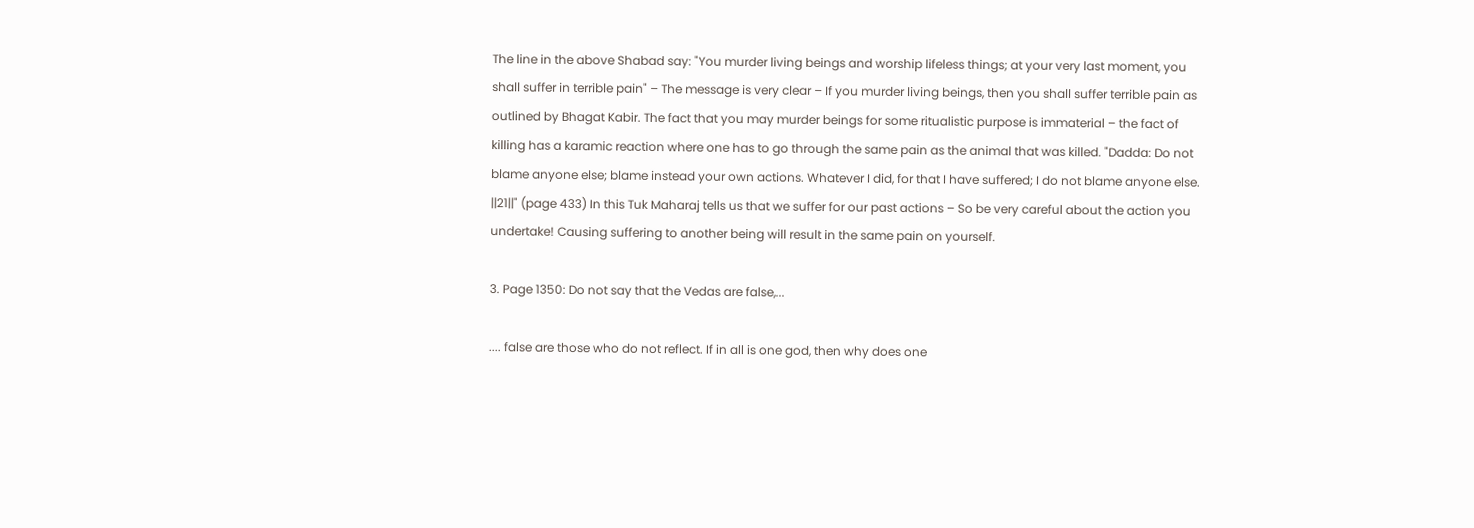The line in the above Shabad say: "You murder living beings and worship lifeless things; at your very last moment, you shall suffer in terrible pain" – The message is very clear – If you murder living beings, then you shall suffer terrible pain as outlined by Bhagat Kabir. The fact that you may murder beings for some ritualistic purpose is immaterial – the fact of killing has a karamic reaction where one has to go through the same pain as the animal that was killed. "Dadda: Do not blame anyone else; blame instead your own actions. Whatever I did, for that I have suffered; I do not blame anyone else. ||21||" (page 433) In this Tuk Maharaj tells us that we suffer for our past actions – So be very careful about the action you undertake! Causing suffering to another being will result in the same pain on yourself.

3. Page 1350: Do not say that the Vedas are false,...

.... false are those who do not reflect. If in all is one god, then why does one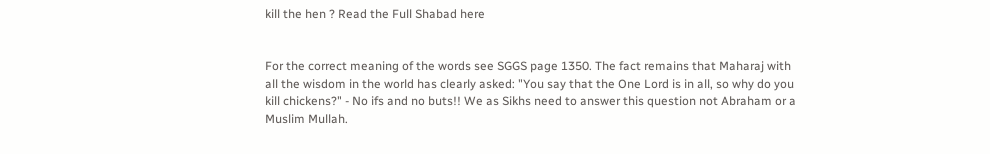kill the hen ? Read the Full Shabad here


For the correct meaning of the words see SGGS page 1350. The fact remains that Maharaj with all the wisdom in the world has clearly asked: "You say that the One Lord is in all, so why do you kill chickens?" - No ifs and no buts!! We as Sikhs need to answer this question not Abraham or a Muslim Mullah.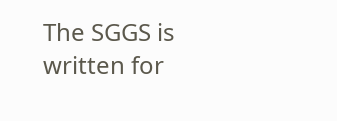The SGGS is written for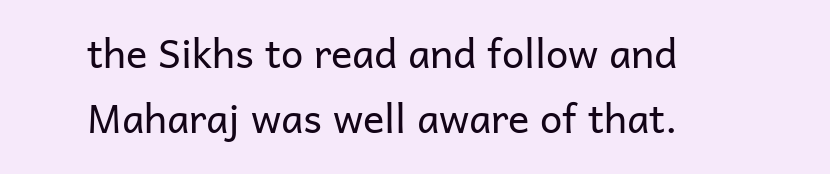the Sikhs to read and follow and Maharaj was well aware of that.